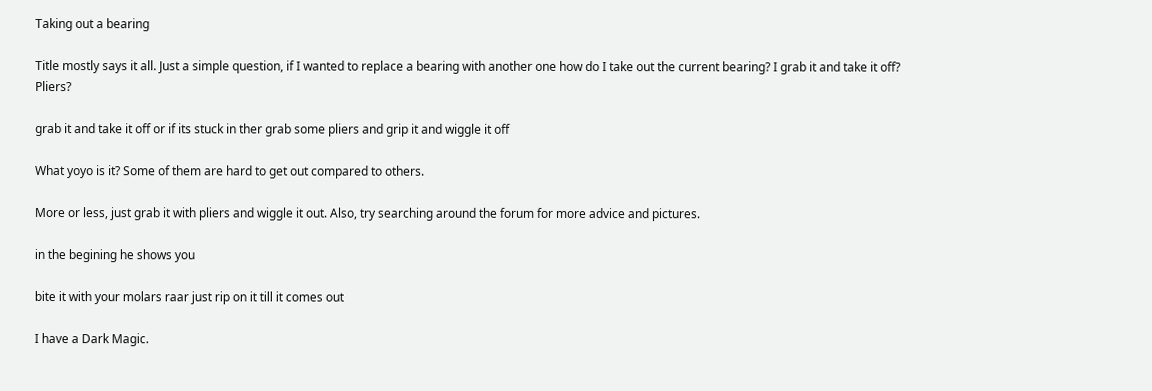Taking out a bearing

Title mostly says it all. Just a simple question, if I wanted to replace a bearing with another one how do I take out the current bearing? I grab it and take it off? Pliers?

grab it and take it off or if its stuck in ther grab some pliers and grip it and wiggle it off

What yoyo is it? Some of them are hard to get out compared to others.

More or less, just grab it with pliers and wiggle it out. Also, try searching around the forum for more advice and pictures.

in the begining he shows you

bite it with your molars raar just rip on it till it comes out

I have a Dark Magic.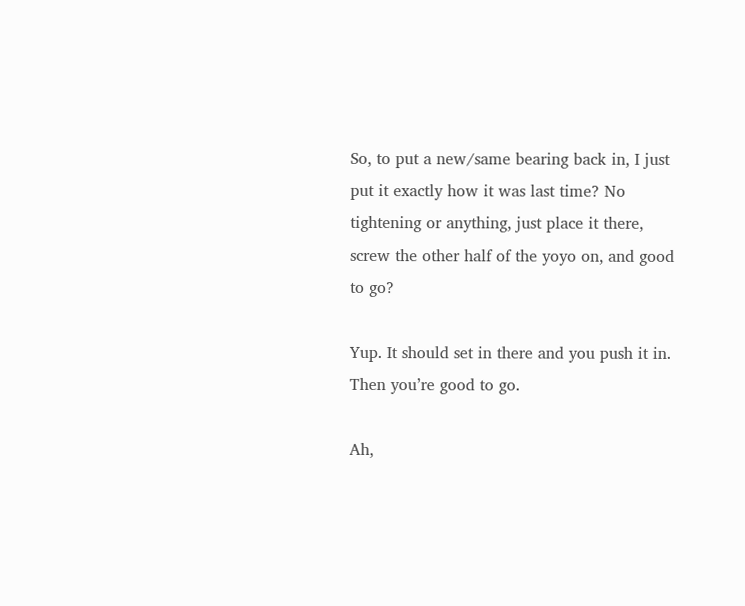So, to put a new/same bearing back in, I just put it exactly how it was last time? No tightening or anything, just place it there, screw the other half of the yoyo on, and good to go?

Yup. It should set in there and you push it in. Then you’re good to go.

Ah,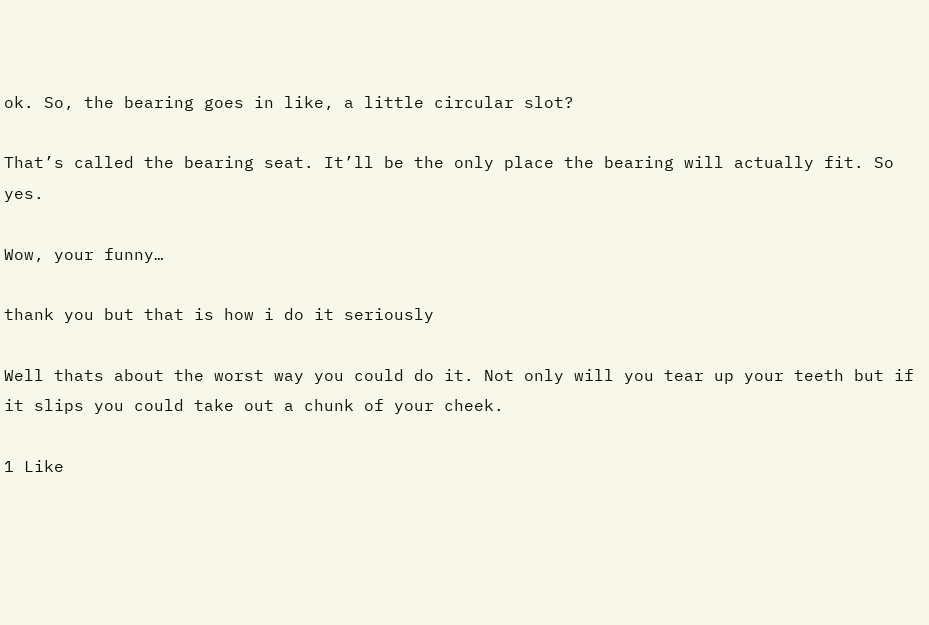ok. So, the bearing goes in like, a little circular slot?

That’s called the bearing seat. It’ll be the only place the bearing will actually fit. So yes.

Wow, your funny…

thank you but that is how i do it seriously

Well thats about the worst way you could do it. Not only will you tear up your teeth but if it slips you could take out a chunk of your cheek.

1 Like